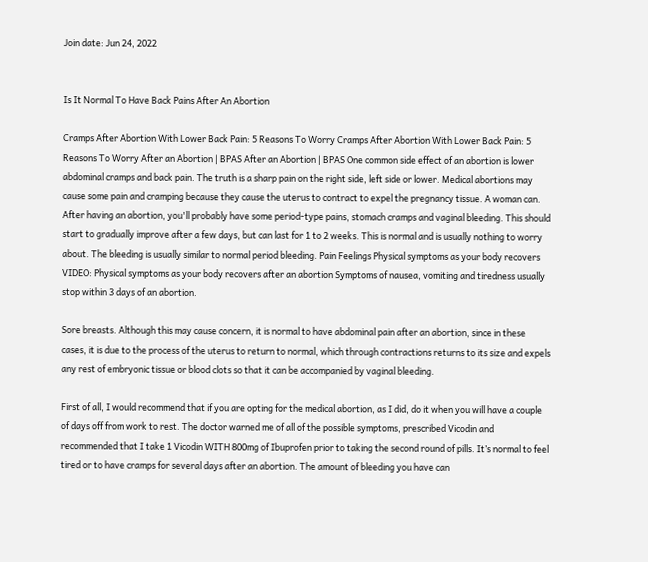Join date: Jun 24, 2022


Is It Normal To Have Back Pains After An Abortion

Cramps After Abortion With Lower Back Pain: 5 Reasons To Worry Cramps After Abortion With Lower Back Pain: 5 Reasons To Worry After an Abortion | BPAS After an Abortion | BPAS One common side effect of an abortion is lower abdominal cramps and back pain. The truth is a sharp pain on the right side, left side or lower. Medical abortions may cause some pain and cramping because they cause the uterus to contract to expel the pregnancy tissue. A woman can. After having an abortion, you'll probably have some period-type pains, stomach cramps and vaginal bleeding. This should start to gradually improve after a few days, but can last for 1 to 2 weeks. This is normal and is usually nothing to worry about. The bleeding is usually similar to normal period bleeding. Pain Feelings Physical symptoms as your body recovers VIDEO: Physical symptoms as your body recovers after an abortion Symptoms of nausea, vomiting and tiredness usually stop within 3 days of an abortion.

Sore breasts. Although this may cause concern, it is normal to have abdominal pain after an abortion, since in these cases, it is due to the process of the uterus to return to normal, which through contractions returns to its size and expels any rest of embryonic tissue or blood clots so that it can be accompanied by vaginal bleeding.

First of all, I would recommend that if you are opting for the medical abortion, as I did, do it when you will have a couple of days off from work to rest. The doctor warned me of all of the possible symptoms, prescribed Vicodin and recommended that I take 1 Vicodin WITH 800mg of Ibuprofen prior to taking the second round of pills. It’s normal to feel tired or to have cramps for several days after an abortion. The amount of bleeding you have can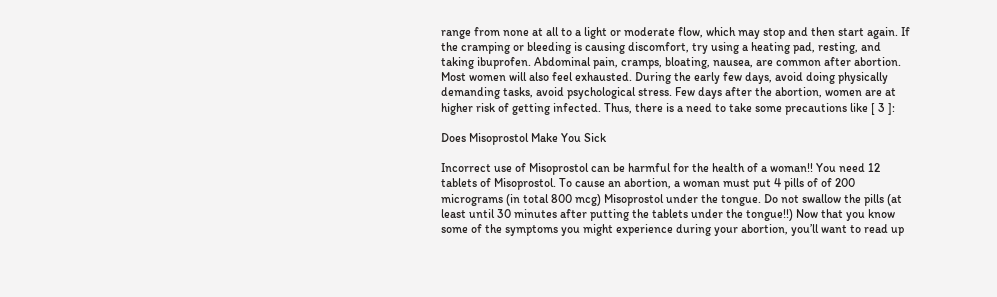range from none at all to a light or moderate flow, which may stop and then start again. If the cramping or bleeding is causing discomfort, try using a heating pad, resting, and taking ibuprofen. Abdominal pain, cramps, bloating, nausea, are common after abortion. Most women will also feel exhausted. During the early few days, avoid doing physically demanding tasks, avoid psychological stress. Few days after the abortion, women are at higher risk of getting infected. Thus, there is a need to take some precautions like [ 3 ]:

Does Misoprostol Make You Sick

Incorrect use of Misoprostol can be harmful for the health of a woman!! You need 12 tablets of Misoprostol. To cause an abortion, a woman must put 4 pills of of 200 micrograms (in total 800 mcg) Misoprostol under the tongue. Do not swallow the pills (at least until 30 minutes after putting the tablets under the tongue!!) Now that you know some of the symptoms you might experience during your abortion, you’ll want to read up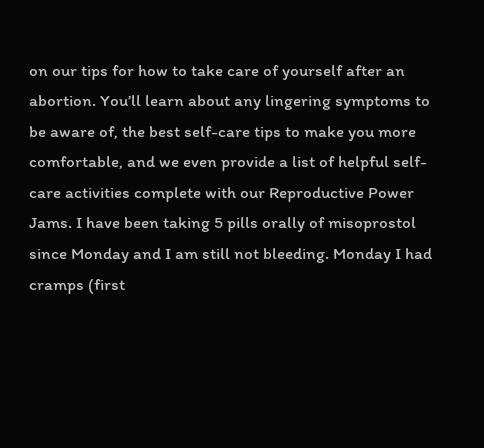on our tips for how to take care of yourself after an abortion. You’ll learn about any lingering symptoms to be aware of, the best self-care tips to make you more comfortable, and we even provide a list of helpful self-care activities complete with our Reproductive Power Jams. I have been taking 5 pills orally of misoprostol since Monday and I am still not bleeding. Monday I had cramps (first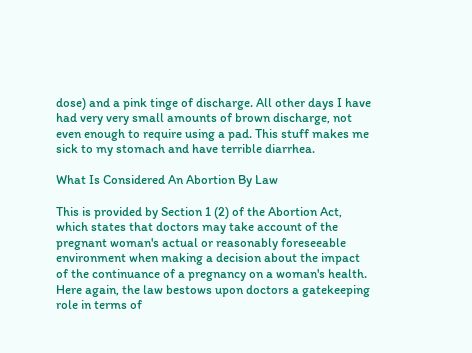dose) and a pink tinge of discharge. All other days I have had very very small amounts of brown discharge, not even enough to require using a pad. This stuff makes me sick to my stomach and have terrible diarrhea.

What Is Considered An Abortion By Law

This is provided by Section 1 (2) of the Abortion Act, which states that doctors may take account of the pregnant woman's actual or reasonably foreseeable environment when making a decision about the impact of the continuance of a pregnancy on a woman's health. Here again, the law bestows upon doctors a gatekeeping role in terms of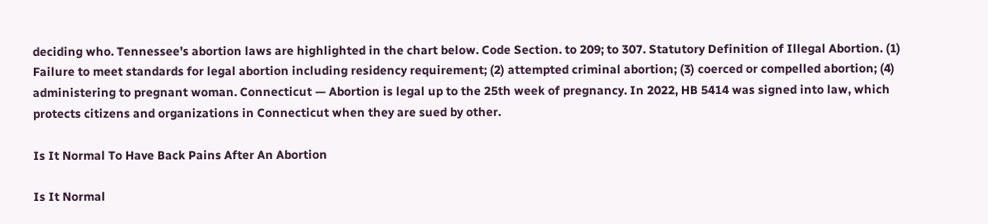deciding who. Tennessee’s abortion laws are highlighted in the chart below. Code Section. to 209; to 307. Statutory Definition of Illegal Abortion. (1) Failure to meet standards for legal abortion including residency requirement; (2) attempted criminal abortion; (3) coerced or compelled abortion; (4) administering to pregnant woman. Connecticut — Abortion is legal up to the 25th week of pregnancy. In 2022, HB 5414 was signed into law, which protects citizens and organizations in Connecticut when they are sued by other.

Is It Normal To Have Back Pains After An Abortion

Is It Normal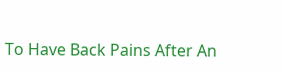To Have Back Pains After An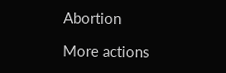Abortion

More actions